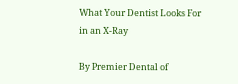What Your Dentist Looks For in an X-Ray

By Premier Dental of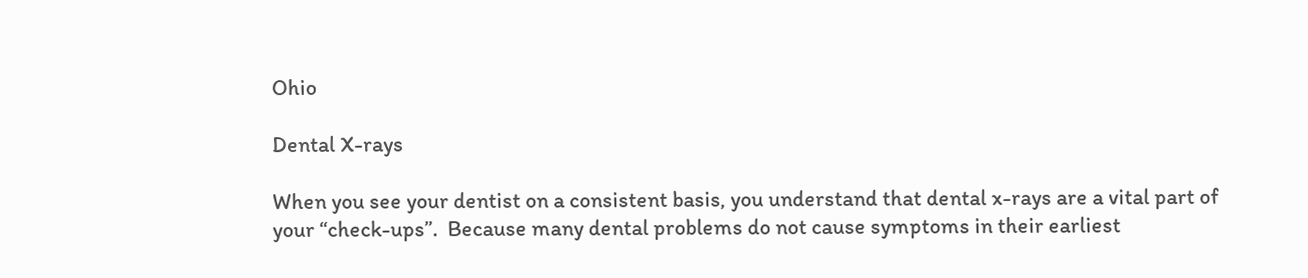Ohio

Dental X-rays

When you see your dentist on a consistent basis, you understand that dental x-rays are a vital part of your “check-ups”.  Because many dental problems do not cause symptoms in their earliest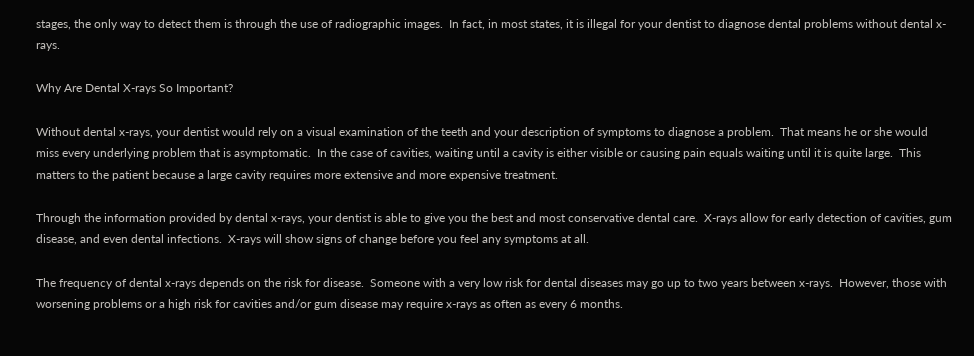stages, the only way to detect them is through the use of radiographic images.  In fact, in most states, it is illegal for your dentist to diagnose dental problems without dental x-rays.

Why Are Dental X-rays So Important?

Without dental x-rays, your dentist would rely on a visual examination of the teeth and your description of symptoms to diagnose a problem.  That means he or she would miss every underlying problem that is asymptomatic.  In the case of cavities, waiting until a cavity is either visible or causing pain equals waiting until it is quite large.  This matters to the patient because a large cavity requires more extensive and more expensive treatment.

Through the information provided by dental x-rays, your dentist is able to give you the best and most conservative dental care.  X-rays allow for early detection of cavities, gum disease, and even dental infections.  X-rays will show signs of change before you feel any symptoms at all.

The frequency of dental x-rays depends on the risk for disease.  Someone with a very low risk for dental diseases may go up to two years between x-rays.  However, those with worsening problems or a high risk for cavities and/or gum disease may require x-rays as often as every 6 months.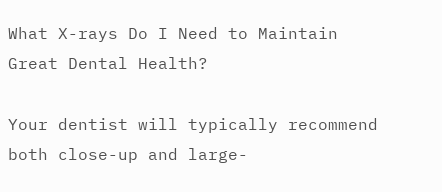What X-rays Do I Need to Maintain Great Dental Health?

Your dentist will typically recommend both close-up and large-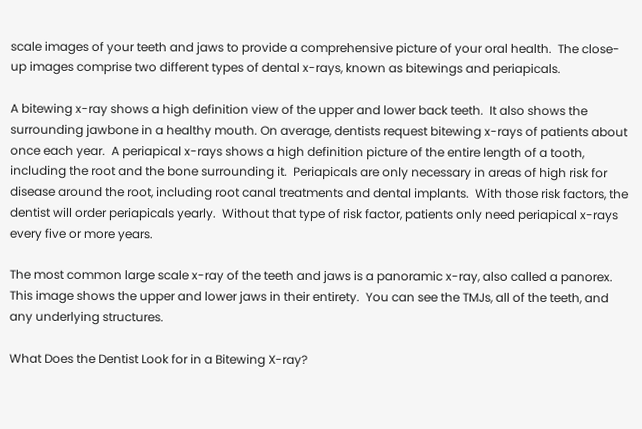scale images of your teeth and jaws to provide a comprehensive picture of your oral health.  The close-up images comprise two different types of dental x-rays, known as bitewings and periapicals.

A bitewing x-ray shows a high definition view of the upper and lower back teeth.  It also shows the surrounding jawbone in a healthy mouth. On average, dentists request bitewing x-rays of patients about once each year.  A periapical x-rays shows a high definition picture of the entire length of a tooth, including the root and the bone surrounding it.  Periapicals are only necessary in areas of high risk for disease around the root, including root canal treatments and dental implants.  With those risk factors, the dentist will order periapicals yearly.  Without that type of risk factor, patients only need periapical x-rays every five or more years.

The most common large scale x-ray of the teeth and jaws is a panoramic x-ray, also called a panorex.  This image shows the upper and lower jaws in their entirety.  You can see the TMJs, all of the teeth, and any underlying structures.

What Does the Dentist Look for in a Bitewing X-ray?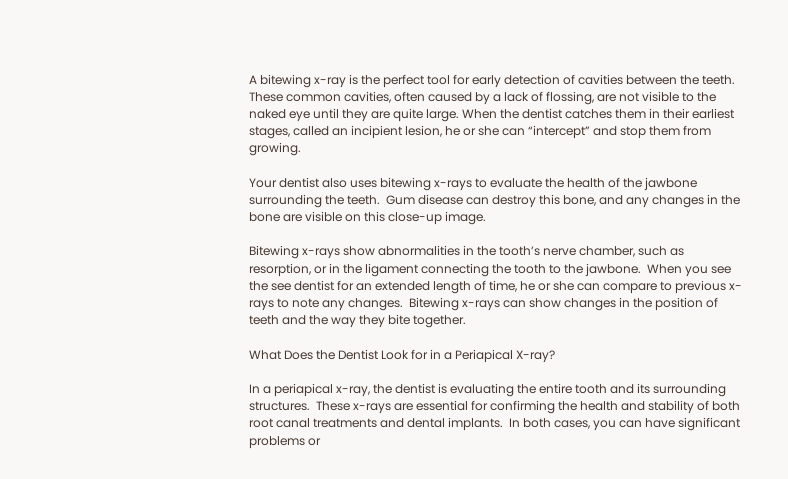A bitewing x-ray is the perfect tool for early detection of cavities between the teeth.  These common cavities, often caused by a lack of flossing, are not visible to the naked eye until they are quite large. When the dentist catches them in their earliest stages, called an incipient lesion, he or she can “intercept” and stop them from growing.

Your dentist also uses bitewing x-rays to evaluate the health of the jawbone surrounding the teeth.  Gum disease can destroy this bone, and any changes in the bone are visible on this close-up image.

Bitewing x-rays show abnormalities in the tooth’s nerve chamber, such as resorption, or in the ligament connecting the tooth to the jawbone.  When you see the see dentist for an extended length of time, he or she can compare to previous x-rays to note any changes.  Bitewing x-rays can show changes in the position of teeth and the way they bite together.

What Does the Dentist Look for in a Periapical X-ray?

In a periapical x-ray, the dentist is evaluating the entire tooth and its surrounding structures.  These x-rays are essential for confirming the health and stability of both root canal treatments and dental implants.  In both cases, you can have significant problems or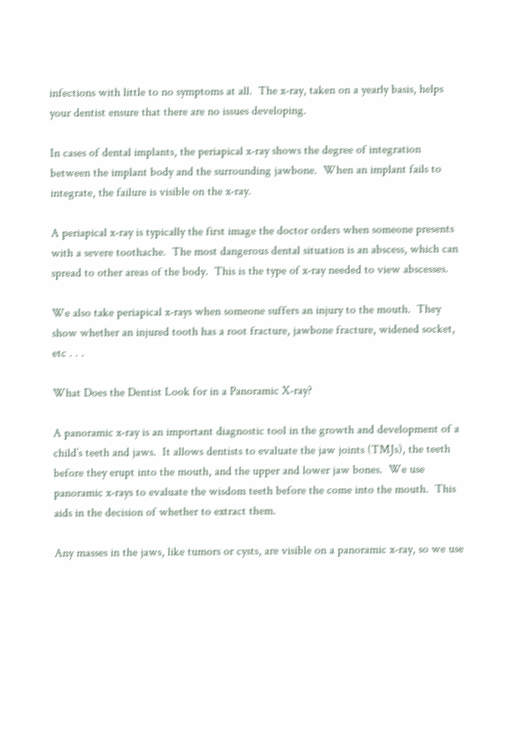infections with little to no symptoms at all.  The x-ray, taken on a yearly basis, helps your dentist ensure that there are no issues developing.

In cases of dental implants, the periapical x-ray shows the degree of integration between the implant body and the surrounding jawbone.  When an implant fails to integrate, the failure is visible on the x-ray.

A periapical x-ray is typically the first image the doctor orders when someone presents with a severe toothache.  The most dangerous dental situation is an abscess, which can spread to other areas of the body.  This is the type of x-ray needed to view abscesses.

We also take periapical x-rays when someone suffers an injury to the mouth.  They show whether an injured tooth has a root fracture, jawbone fracture, widened socket, etc . . .

What Does the Dentist Look for in a Panoramic X-ray?

A panoramic x-ray is an important diagnostic tool in the growth and development of a child’s teeth and jaws.  It allows dentists to evaluate the jaw joints (TMJs), the teeth before they erupt into the mouth, and the upper and lower jaw bones.  We use panoramic x-rays to evaluate the wisdom teeth before the come into the mouth.  This aids in the decision of whether to extract them.

Any masses in the jaws, like tumors or cysts, are visible on a panoramic x-ray, so we use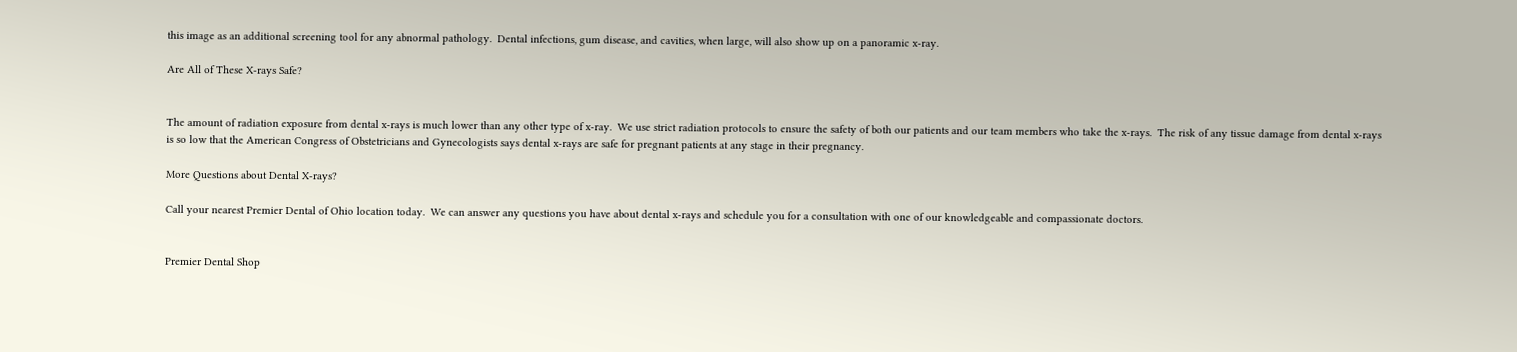this image as an additional screening tool for any abnormal pathology.  Dental infections, gum disease, and cavities, when large, will also show up on a panoramic x-ray.

Are All of These X-rays Safe?


The amount of radiation exposure from dental x-rays is much lower than any other type of x-ray.  We use strict radiation protocols to ensure the safety of both our patients and our team members who take the x-rays.  The risk of any tissue damage from dental x-rays is so low that the American Congress of Obstetricians and Gynecologists says dental x-rays are safe for pregnant patients at any stage in their pregnancy.

More Questions about Dental X-rays?

Call your nearest Premier Dental of Ohio location today.  We can answer any questions you have about dental x-rays and schedule you for a consultation with one of our knowledgeable and compassionate doctors.


Premier Dental Shop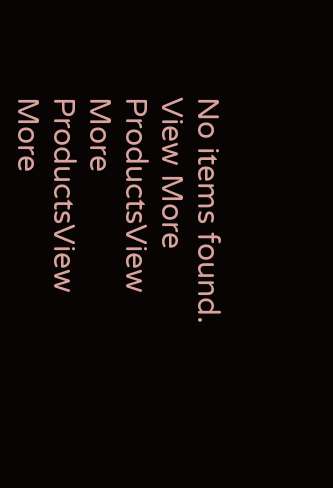No items found.
View More ProductsView More ProductsView More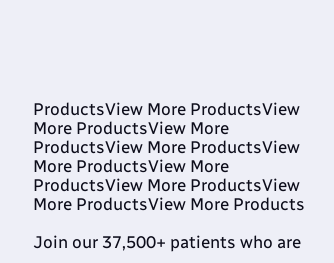ProductsView More ProductsView More ProductsView More ProductsView More ProductsView More ProductsView More ProductsView More ProductsView More ProductsView More Products

Join our 37,500+ patients who are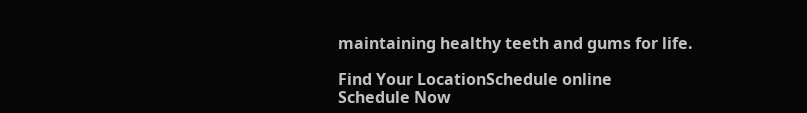maintaining healthy teeth and gums for life.

Find Your LocationSchedule online
Schedule Now